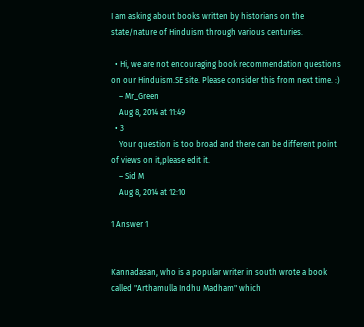I am asking about books written by historians on the state/nature of Hinduism through various centuries.

  • Hi, we are not encouraging book recommendation questions on our Hinduism.SE site. Please consider this from next time. :)
    – Mr_Green
    Aug 8, 2014 at 11:49
  • 3
    Your question is too broad and there can be different point of views on it,please edit it.
    – Sid M
    Aug 8, 2014 at 12:10

1 Answer 1


Kannadasan, who is a popular writer in south wrote a book called "Arthamulla Indhu Madham" which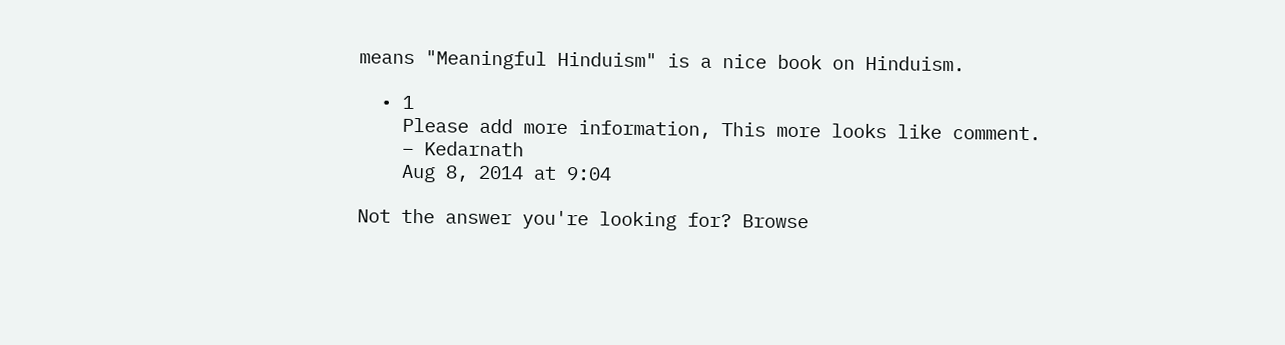means "Meaningful Hinduism" is a nice book on Hinduism.

  • 1
    Please add more information, This more looks like comment.
    – Kedarnath
    Aug 8, 2014 at 9:04

Not the answer you're looking for? Browse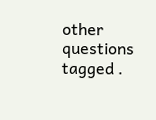other questions tagged .